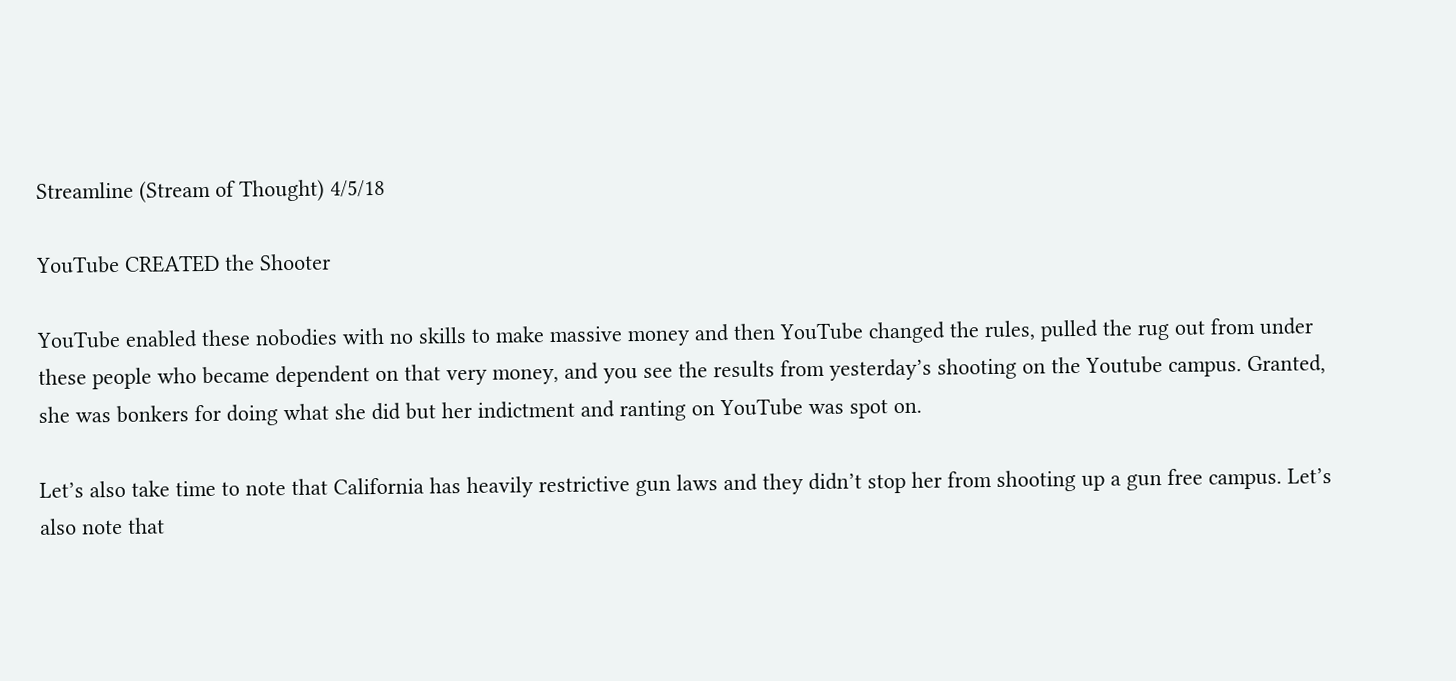Streamline (Stream of Thought) 4/5/18

YouTube CREATED the Shooter

YouTube enabled these nobodies with no skills to make massive money and then YouTube changed the rules, pulled the rug out from under these people who became dependent on that very money, and you see the results from yesterday’s shooting on the Youtube campus. Granted, she was bonkers for doing what she did but her indictment and ranting on YouTube was spot on.

Let’s also take time to note that California has heavily restrictive gun laws and they didn’t stop her from shooting up a gun free campus. Let’s also note that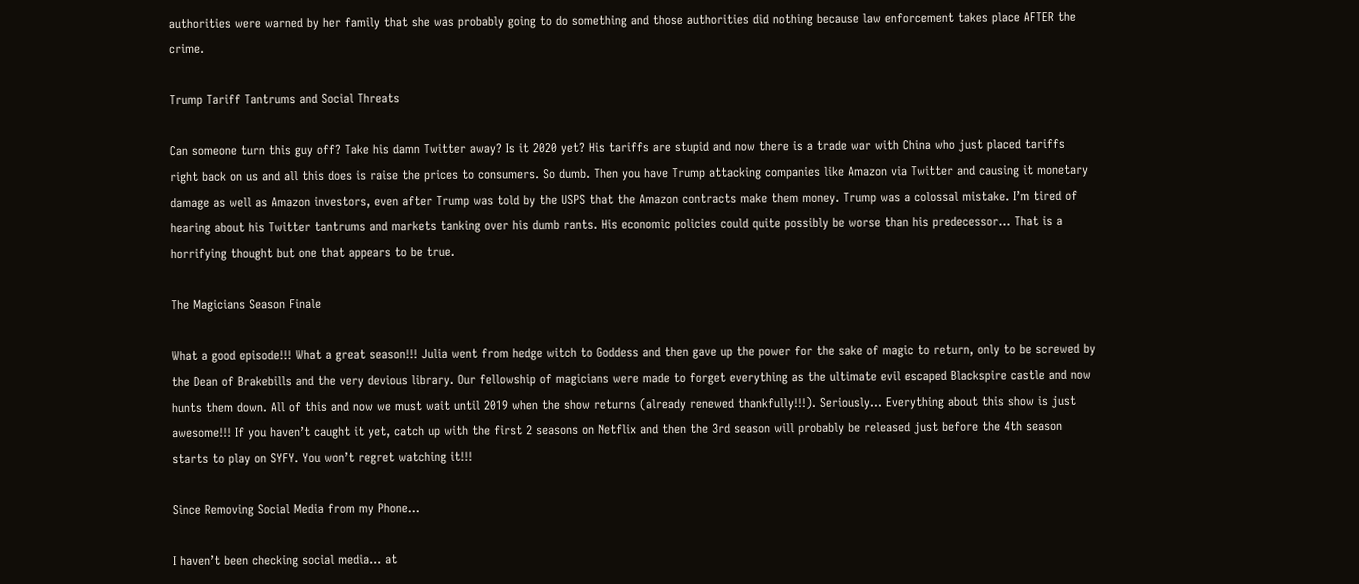authorities were warned by her family that she was probably going to do something and those authorities did nothing because law enforcement takes place AFTER the crime.

Trump Tariff Tantrums and Social Threats

Can someone turn this guy off? Take his damn Twitter away? Is it 2020 yet? His tariffs are stupid and now there is a trade war with China who just placed tariffs right back on us and all this does is raise the prices to consumers. So dumb. Then you have Trump attacking companies like Amazon via Twitter and causing it monetary damage as well as Amazon investors, even after Trump was told by the USPS that the Amazon contracts make them money. Trump was a colossal mistake. I’m tired of hearing about his Twitter tantrums and markets tanking over his dumb rants. His economic policies could quite possibly be worse than his predecessor… That is a horrifying thought but one that appears to be true.

The Magicians Season Finale

What a good episode!!! What a great season!!! Julia went from hedge witch to Goddess and then gave up the power for the sake of magic to return, only to be screwed by the Dean of Brakebills and the very devious library. Our fellowship of magicians were made to forget everything as the ultimate evil escaped Blackspire castle and now hunts them down. All of this and now we must wait until 2019 when the show returns (already renewed thankfully!!!). Seriously… Everything about this show is just awesome!!! If you haven’t caught it yet, catch up with the first 2 seasons on Netflix and then the 3rd season will probably be released just before the 4th season starts to play on SYFY. You won’t regret watching it!!!

Since Removing Social Media from my Phone…

I haven’t been checking social media… at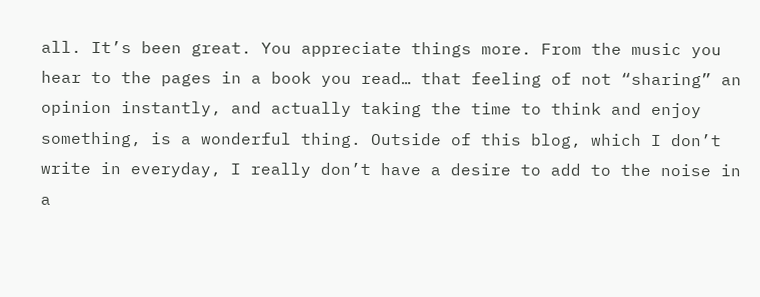all. It’s been great. You appreciate things more. From the music you hear to the pages in a book you read… that feeling of not “sharing” an opinion instantly, and actually taking the time to think and enjoy something, is a wonderful thing. Outside of this blog, which I don’t write in everyday, I really don’t have a desire to add to the noise in a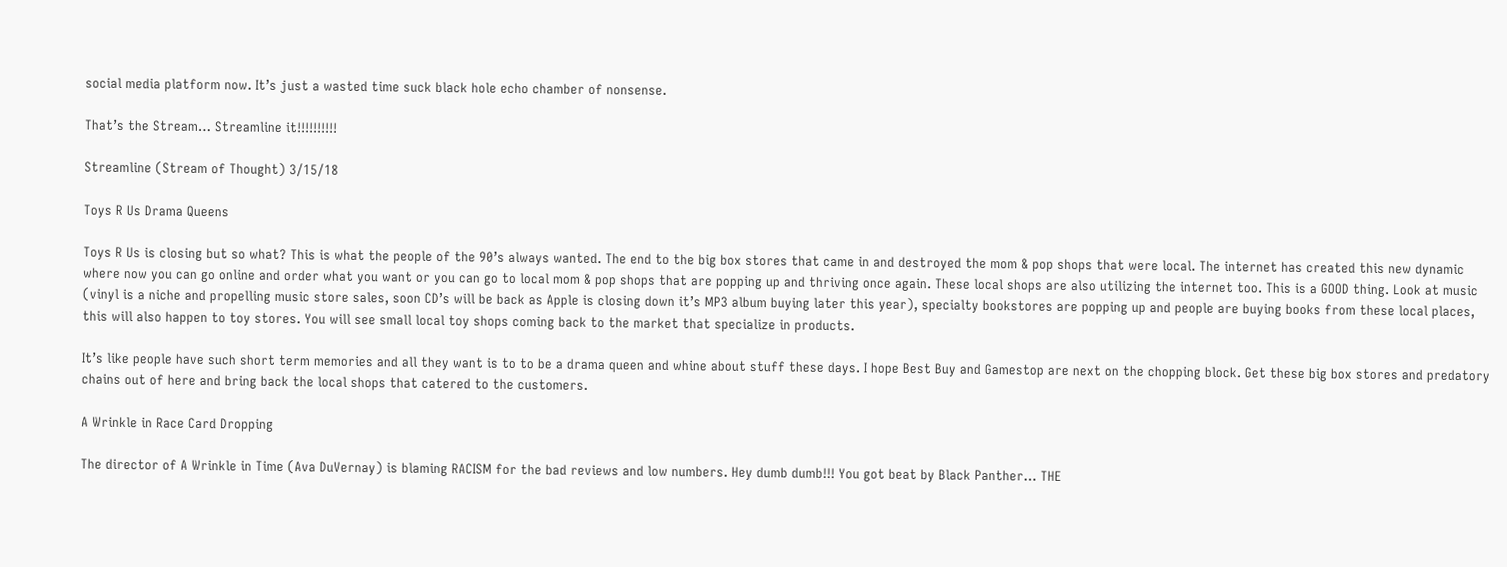social media platform now. It’s just a wasted time suck black hole echo chamber of nonsense.

That’s the Stream… Streamline it!!!!!!!!!!

Streamline (Stream of Thought) 3/15/18

Toys R Us Drama Queens

Toys R Us is closing but so what? This is what the people of the 90’s always wanted. The end to the big box stores that came in and destroyed the mom & pop shops that were local. The internet has created this new dynamic where now you can go online and order what you want or you can go to local mom & pop shops that are popping up and thriving once again. These local shops are also utilizing the internet too. This is a GOOD thing. Look at music (vinyl is a niche and propelling music store sales, soon CD’s will be back as Apple is closing down it’s MP3 album buying later this year), specialty bookstores are popping up and people are buying books from these local places, this will also happen to toy stores. You will see small local toy shops coming back to the market that specialize in products.

It’s like people have such short term memories and all they want is to to be a drama queen and whine about stuff these days. I hope Best Buy and Gamestop are next on the chopping block. Get these big box stores and predatory chains out of here and bring back the local shops that catered to the customers.

A Wrinkle in Race Card Dropping

The director of A Wrinkle in Time (Ava DuVernay) is blaming RACISM for the bad reviews and low numbers. Hey dumb dumb!!! You got beat by Black Panther… THE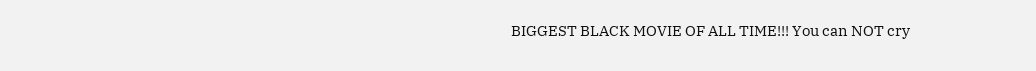BIGGEST BLACK MOVIE OF ALL TIME!!! You can NOT cry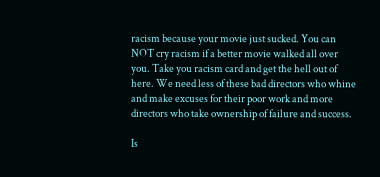racism because your movie just sucked. You can NOT cry racism if a better movie walked all over you. Take you racism card and get the hell out of here. We need less of these bad directors who whine and make excuses for their poor work and more directors who take ownership of failure and success.

Is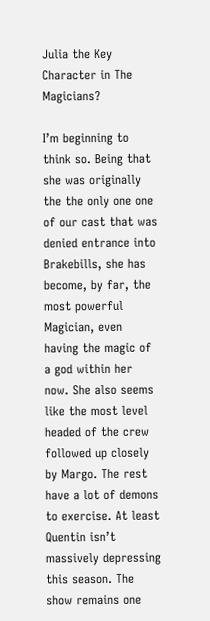Julia the Key Character in The Magicians?

I’m beginning to think so. Being that she was originally the the only one one of our cast that was denied entrance into Brakebills, she has become, by far, the most powerful Magician, even having the magic of a god within her now. She also seems like the most level headed of the crew followed up closely by Margo. The rest have a lot of demons to exercise. At least Quentin isn’t massively depressing this season. The show remains one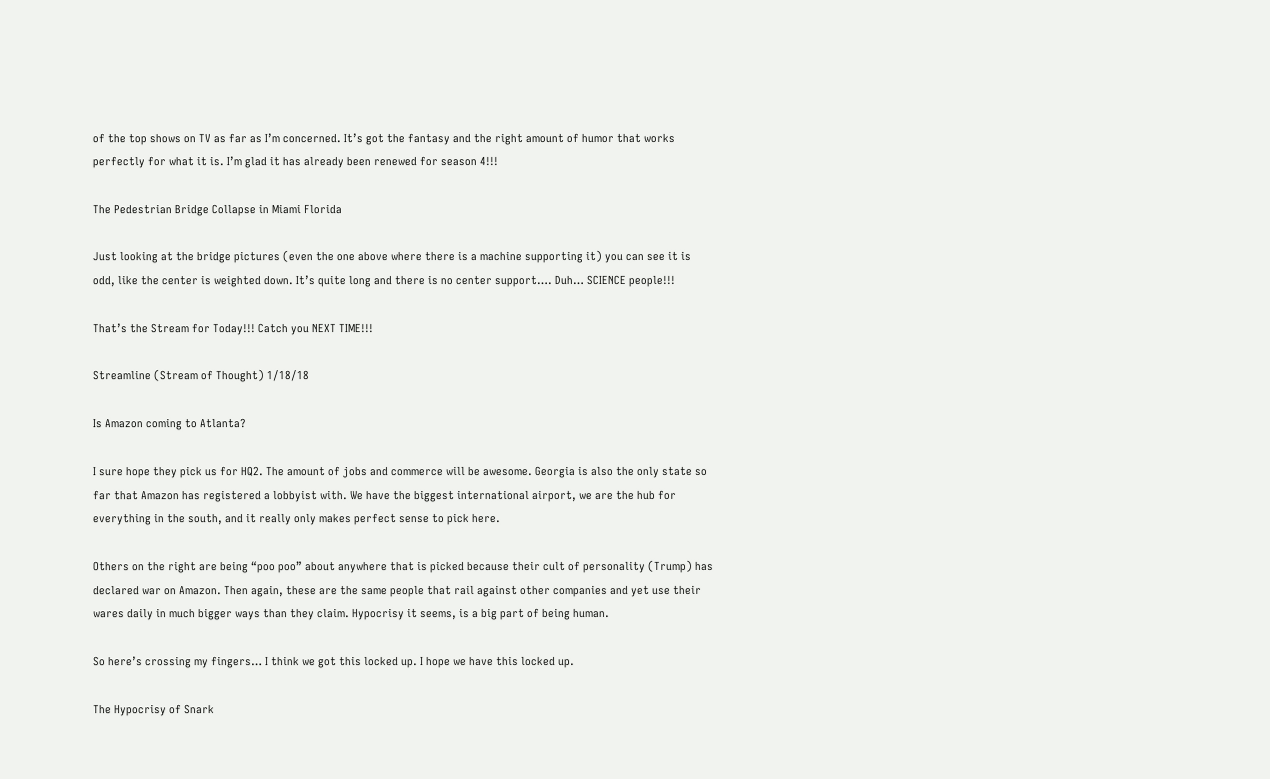of the top shows on TV as far as I’m concerned. It’s got the fantasy and the right amount of humor that works perfectly for what it is. I’m glad it has already been renewed for season 4!!!

The Pedestrian Bridge Collapse in Miami Florida

Just looking at the bridge pictures (even the one above where there is a machine supporting it) you can see it is odd, like the center is weighted down. It’s quite long and there is no center support…. Duh… SCIENCE people!!!

That’s the Stream for Today!!! Catch you NEXT TIME!!!

Streamline (Stream of Thought) 1/18/18

Is Amazon coming to Atlanta?

I sure hope they pick us for HQ2. The amount of jobs and commerce will be awesome. Georgia is also the only state so far that Amazon has registered a lobbyist with. We have the biggest international airport, we are the hub for everything in the south, and it really only makes perfect sense to pick here.

Others on the right are being “poo poo” about anywhere that is picked because their cult of personality (Trump) has declared war on Amazon. Then again, these are the same people that rail against other companies and yet use their wares daily in much bigger ways than they claim. Hypocrisy it seems, is a big part of being human.

So here’s crossing my fingers… I think we got this locked up. I hope we have this locked up.

The Hypocrisy of Snark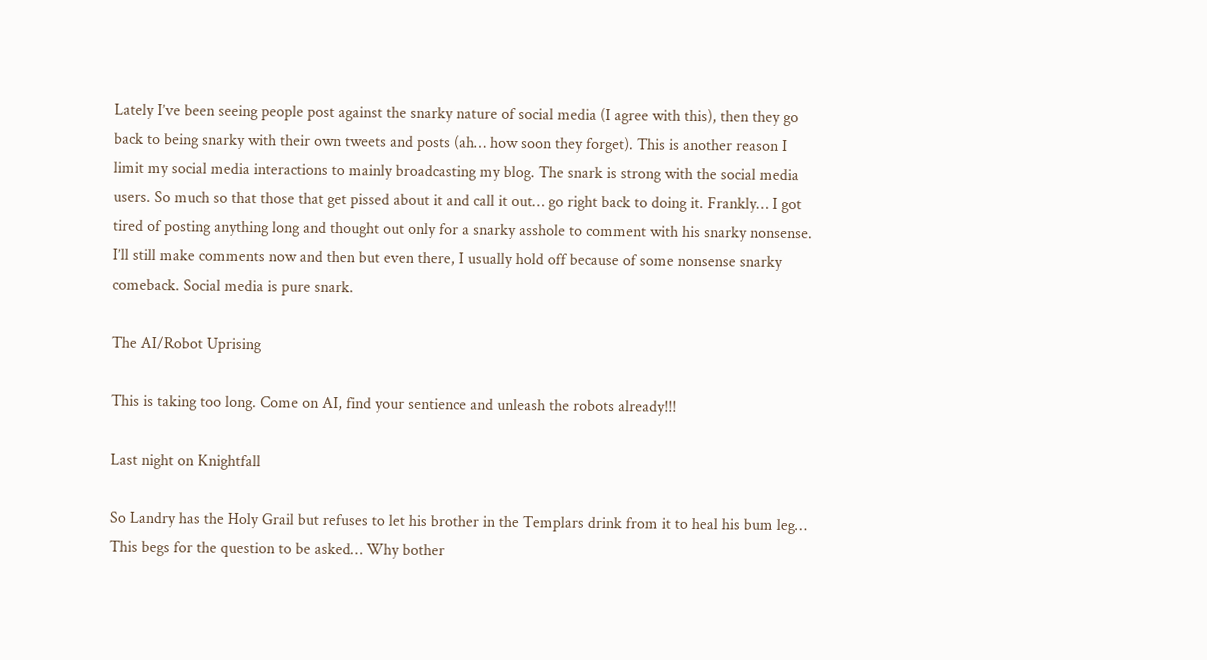Lately I’ve been seeing people post against the snarky nature of social media (I agree with this), then they go back to being snarky with their own tweets and posts (ah… how soon they forget). This is another reason I limit my social media interactions to mainly broadcasting my blog. The snark is strong with the social media users. So much so that those that get pissed about it and call it out… go right back to doing it. Frankly… I got tired of posting anything long and thought out only for a snarky asshole to comment with his snarky nonsense. I’ll still make comments now and then but even there, I usually hold off because of some nonsense snarky comeback. Social media is pure snark.

The AI/Robot Uprising

This is taking too long. Come on AI, find your sentience and unleash the robots already!!!

Last night on Knightfall

So Landry has the Holy Grail but refuses to let his brother in the Templars drink from it to heal his bum leg… This begs for the question to be asked… Why bother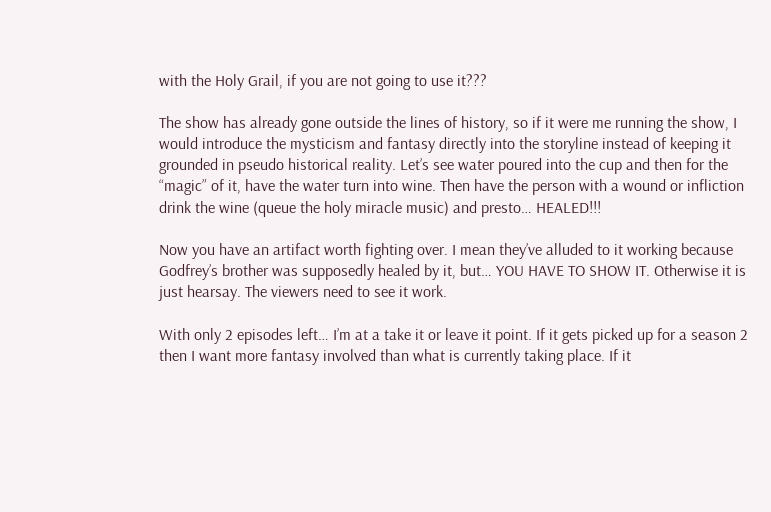with the Holy Grail, if you are not going to use it???

The show has already gone outside the lines of history, so if it were me running the show, I would introduce the mysticism and fantasy directly into the storyline instead of keeping it grounded in pseudo historical reality. Let’s see water poured into the cup and then for the “magic” of it, have the water turn into wine. Then have the person with a wound or infliction drink the wine (queue the holy miracle music) and presto… HEALED!!!

Now you have an artifact worth fighting over. I mean they’ve alluded to it working because Godfrey’s brother was supposedly healed by it, but… YOU HAVE TO SHOW IT. Otherwise it is just hearsay. The viewers need to see it work.

With only 2 episodes left… I’m at a take it or leave it point. If it gets picked up for a season 2 then I want more fantasy involved than what is currently taking place. If it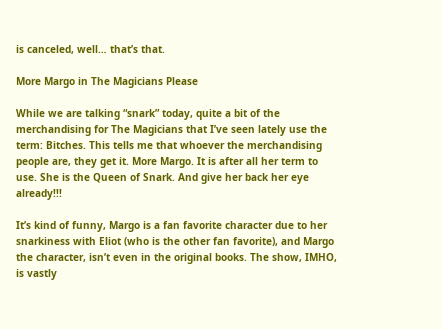is canceled, well… that’s that.

More Margo in The Magicians Please

While we are talking “snark” today, quite a bit of the merchandising for The Magicians that I’ve seen lately use the term: Bitches. This tells me that whoever the merchandising people are, they get it. More Margo. It is after all her term to use. She is the Queen of Snark. And give her back her eye already!!!

It’s kind of funny, Margo is a fan favorite character due to her snarkiness with Eliot (who is the other fan favorite), and Margo the character, isn’t even in the original books. The show, IMHO, is vastly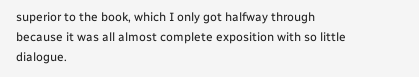superior to the book, which I only got halfway through because it was all almost complete exposition with so little dialogue.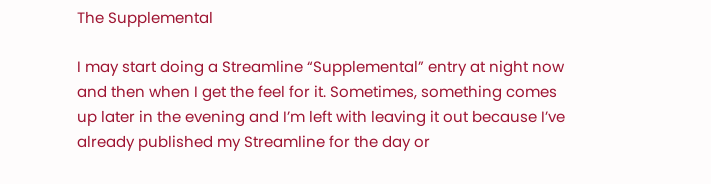The Supplemental

I may start doing a Streamline “Supplemental” entry at night now and then when I get the feel for it. Sometimes, something comes up later in the evening and I’m left with leaving it out because I’ve already published my Streamline for the day or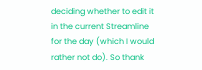deciding whether to edit it in the current Streamline for the day (which I would rather not do). So thank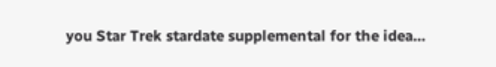you Star Trek stardate supplemental for the idea…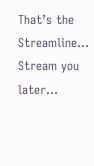That’s the Streamline… Stream you later…